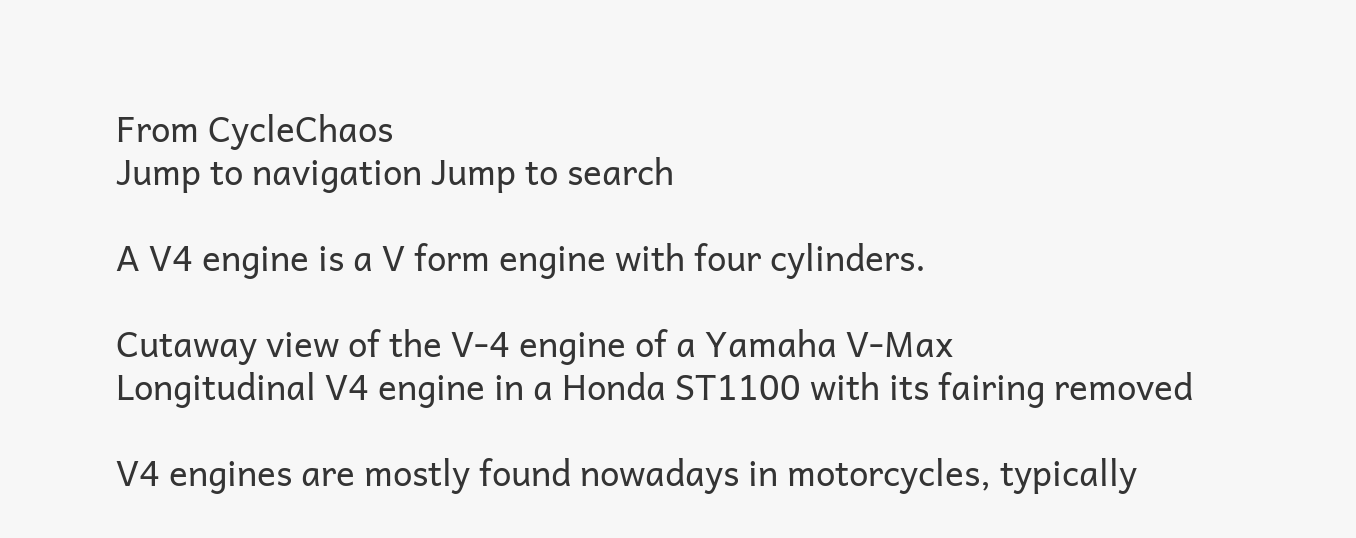From CycleChaos
Jump to navigation Jump to search

A V4 engine is a V form engine with four cylinders.

Cutaway view of the V-4 engine of a Yamaha V-Max
Longitudinal V4 engine in a Honda ST1100 with its fairing removed

V4 engines are mostly found nowadays in motorcycles, typically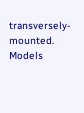transversely-mounted. Models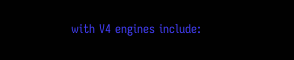with V4 engines include: